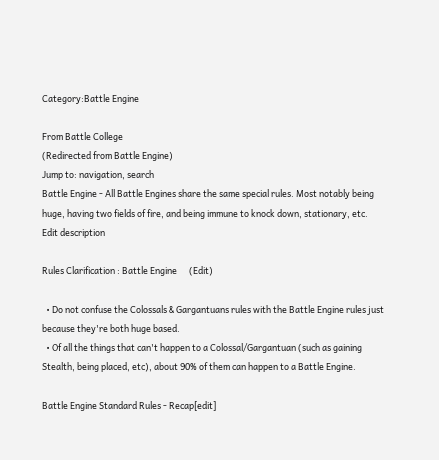Category:Battle Engine

From Battle College
(Redirected from Battle Engine)
Jump to: navigation, search
Battle Engine - All Battle Engines share the same special rules. Most notably being huge, having two fields of fire, and being immune to knock down, stationary, etc. Edit description

Rules Clarification : Battle Engine      (Edit)

  • Do not confuse the Colossals & Gargantuans rules with the Battle Engine rules just because they're both huge based.
  • Of all the things that can't happen to a Colossal/Gargantuan (such as gaining Stealth, being placed, etc), about 90% of them can happen to a Battle Engine.

Battle Engine Standard Rules - Recap[edit]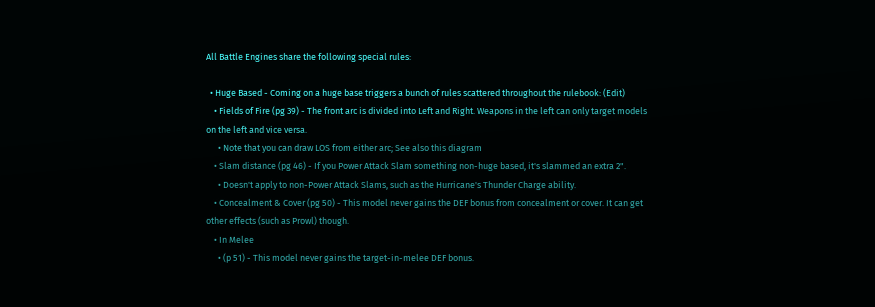All Battle Engines share the following special rules:

  • Huge Based - Coming on a huge base triggers a bunch of rules scattered throughout the rulebook: (Edit)
    • Fields of Fire (pg 39) - The front arc is divided into Left and Right. Weapons in the left can only target models on the left and vice versa.
      • Note that you can draw LOS from either arc; See also this diagram
    • Slam distance (pg 46) - If you Power Attack Slam something non-huge based, it's slammed an extra 2".
      • Doesn't apply to non-Power Attack Slams, such as the Hurricane's Thunder Charge ability.
    • Concealment & Cover (pg 50) - This model never gains the DEF bonus from concealment or cover. It can get other effects (such as Prowl) though.
    • In Melee
      • (p 51) - This model never gains the target-in-melee DEF bonus.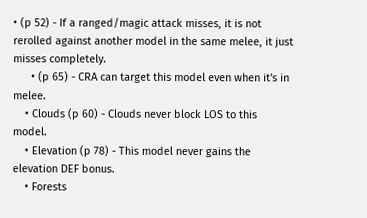• (p 52) - If a ranged/magic attack misses, it is not rerolled against another model in the same melee, it just misses completely.
      • (p 65) - CRA can target this model even when it's in melee.
    • Clouds (p 60) - Clouds never block LOS to this model.
    • Elevation (p 78) - This model never gains the elevation DEF bonus.
    • Forests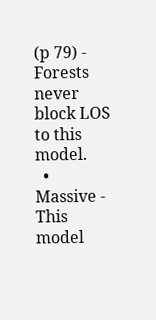(p 79) - Forests never block LOS to this model.
  • Massive - This model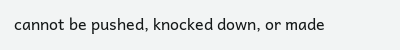cannot be pushed, knocked down, or made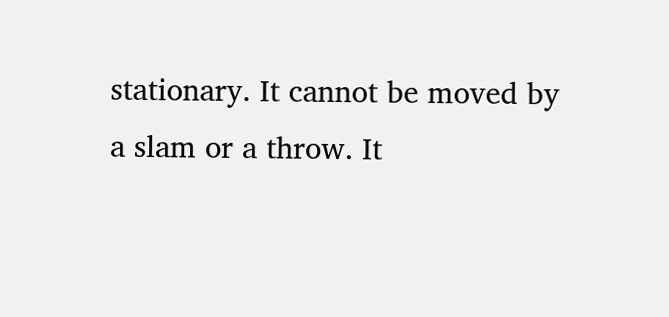stationary. It cannot be moved by a slam or a throw. It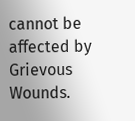cannot be affected by Grievous Wounds.